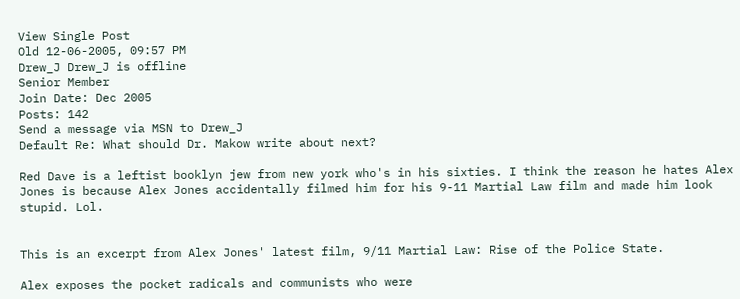View Single Post
Old 12-06-2005, 09:57 PM
Drew_J Drew_J is offline
Senior Member
Join Date: Dec 2005
Posts: 142
Send a message via MSN to Drew_J
Default Re: What should Dr. Makow write about next?

Red Dave is a leftist booklyn jew from new york who's in his sixties. I think the reason he hates Alex Jones is because Alex Jones accidentally filmed him for his 9-11 Martial Law film and made him look stupid. Lol.


This is an excerpt from Alex Jones' latest film, 9/11 Martial Law: Rise of the Police State.

Alex exposes the pocket radicals and communists who were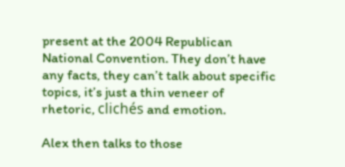present at the 2004 Republican National Convention. They don’t have any facts, they can’t talk about specific topics, it’s just a thin veneer of rhetoric, clichés and emotion.

Alex then talks to those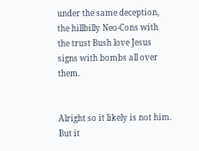under the same deception, the hillbilly Neo-Cons with the trust Bush love Jesus signs with bombs all over them.


Alright so it likely is not him. But it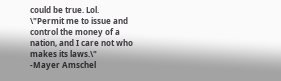could be true. Lol.
\"Permit me to issue and control the money of a nation, and I care not who makes its laws.\"
-Mayer Amschel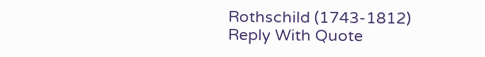Rothschild (1743-1812)
Reply With Quote